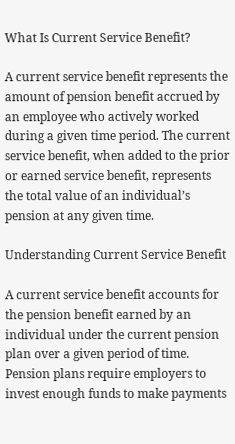What Is Current Service Benefit?

A current service benefit represents the amount of pension benefit accrued by an employee who actively worked during a given time period. The current service benefit, when added to the prior or earned service benefit, represents the total value of an individual’s pension at any given time.

Understanding Current Service Benefit

A current service benefit accounts for the pension benefit earned by an individual under the current pension plan over a given period of time. Pension plans require employers to invest enough funds to make payments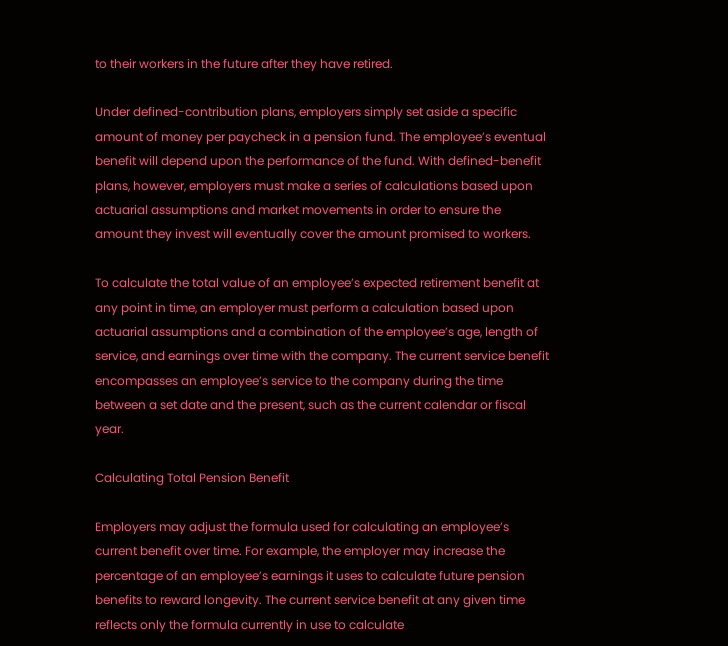to their workers in the future after they have retired.

Under defined-contribution plans, employers simply set aside a specific amount of money per paycheck in a pension fund. The employee’s eventual benefit will depend upon the performance of the fund. With defined-benefit plans, however, employers must make a series of calculations based upon actuarial assumptions and market movements in order to ensure the amount they invest will eventually cover the amount promised to workers.

To calculate the total value of an employee’s expected retirement benefit at any point in time, an employer must perform a calculation based upon actuarial assumptions and a combination of the employee’s age, length of service, and earnings over time with the company. The current service benefit encompasses an employee’s service to the company during the time between a set date and the present, such as the current calendar or fiscal year.

Calculating Total Pension Benefit

Employers may adjust the formula used for calculating an employee’s current benefit over time. For example, the employer may increase the percentage of an employee’s earnings it uses to calculate future pension benefits to reward longevity. The current service benefit at any given time reflects only the formula currently in use to calculate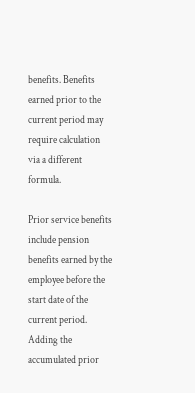benefits. Benefits earned prior to the current period may require calculation via a different formula.

Prior service benefits include pension benefits earned by the employee before the start date of the current period. Adding the accumulated prior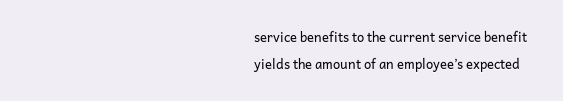service benefits to the current service benefit yields the amount of an employee’s expected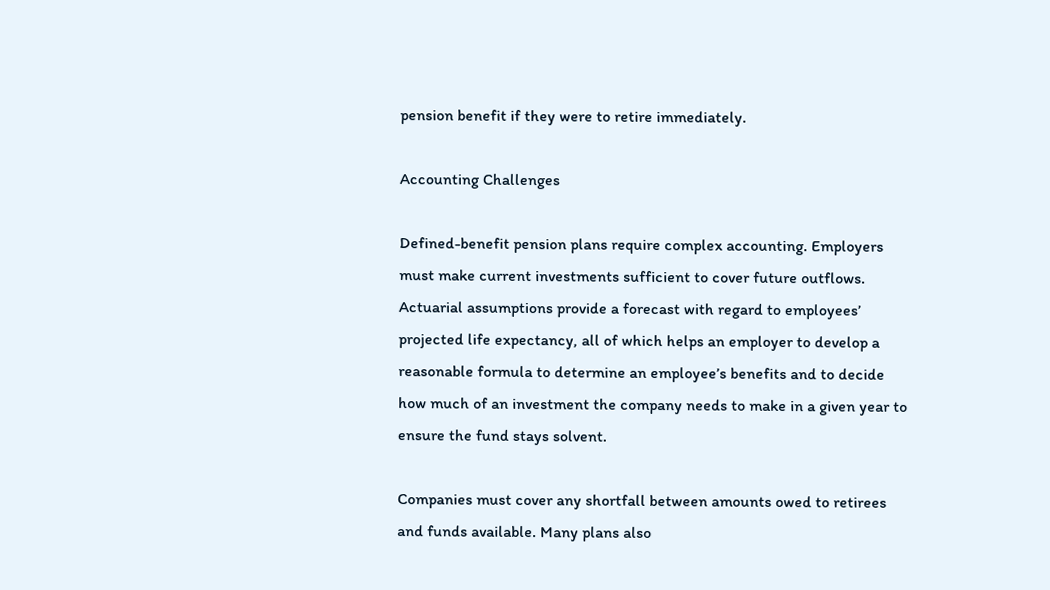pension benefit if they were to retire immediately.

Accounting Challenges

Defined-benefit pension plans require complex accounting. Employers must make current investments sufficient to cover future outflows. Actuarial assumptions provide a forecast with regard to employees’ projected life expectancy, all of which helps an employer to develop a reasonable formula to determine an employee’s benefits and to decide how much of an investment the company needs to make in a given year to ensure the fund stays solvent.

Companies must cover any shortfall between amounts owed to retirees and funds available. Many plans also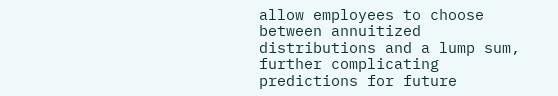allow employees to choose between annuitized distributions and a lump sum, further complicating predictions for future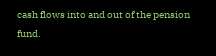cash flows into and out of the pension fund.